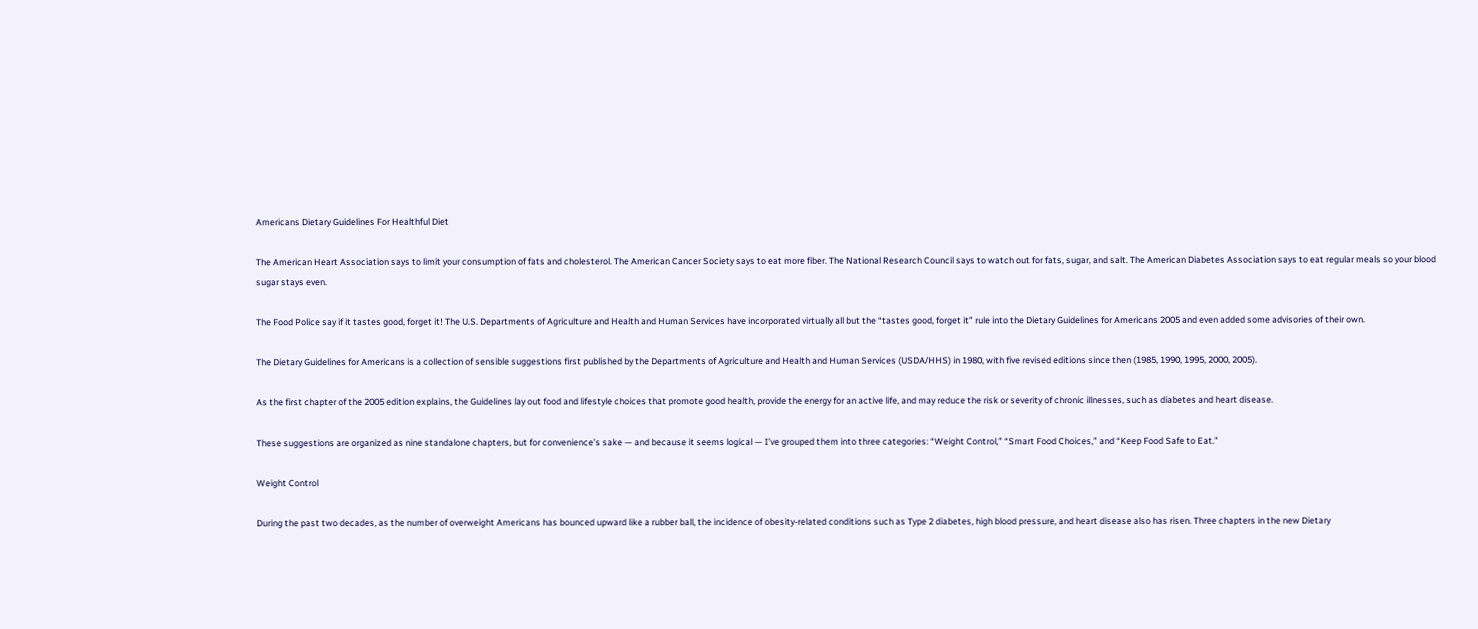Americans Dietary Guidelines For Healthful Diet

The American Heart Association says to limit your consumption of fats and cholesterol. The American Cancer Society says to eat more fiber. The National Research Council says to watch out for fats, sugar, and salt. The American Diabetes Association says to eat regular meals so your blood sugar stays even.

The Food Police say if it tastes good, forget it! The U.S. Departments of Agriculture and Health and Human Services have incorporated virtually all but the “tastes good, forget it” rule into the Dietary Guidelines for Americans 2005 and even added some advisories of their own.

The Dietary Guidelines for Americans is a collection of sensible suggestions first published by the Departments of Agriculture and Health and Human Services (USDA/HHS) in 1980, with five revised editions since then (1985, 1990, 1995, 2000, 2005).

As the first chapter of the 2005 edition explains, the Guidelines lay out food and lifestyle choices that promote good health, provide the energy for an active life, and may reduce the risk or severity of chronic illnesses, such as diabetes and heart disease.

These suggestions are organized as nine standalone chapters, but for convenience’s sake — and because it seems logical — I’ve grouped them into three categories: “Weight Control,” “Smart Food Choices,” and “Keep Food Safe to Eat.”

Weight Control

During the past two decades, as the number of overweight Americans has bounced upward like a rubber ball, the incidence of obesity-related conditions such as Type 2 diabetes, high blood pressure, and heart disease also has risen. Three chapters in the new Dietary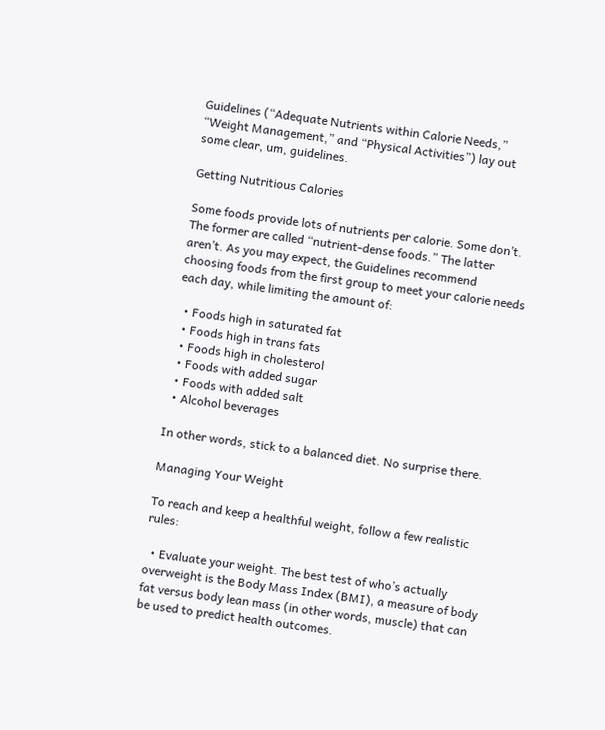Guidelines (“Adequate Nutrients within Calorie Needs,” “Weight Management,” and “Physical Activities”) lay out some clear, um, guidelines.

Getting Nutritious Calories

Some foods provide lots of nutrients per calorie. Some don’t. The former are called “nutrient-dense foods.” The latter aren’t. As you may expect, the Guidelines recommend choosing foods from the first group to meet your calorie needs each day, while limiting the amount of:

  • Foods high in saturated fat
  • Foods high in trans fats
  • Foods high in cholesterol
  • Foods with added sugar
  • Foods with added salt
  • Alcohol beverages

In other words, stick to a balanced diet. No surprise there.

Managing Your Weight

To reach and keep a healthful weight, follow a few realistic rules:

  • Evaluate your weight. The best test of who’s actually overweight is the Body Mass Index (BMI), a measure of body fat versus body lean mass (in other words, muscle) that can be used to predict health outcomes.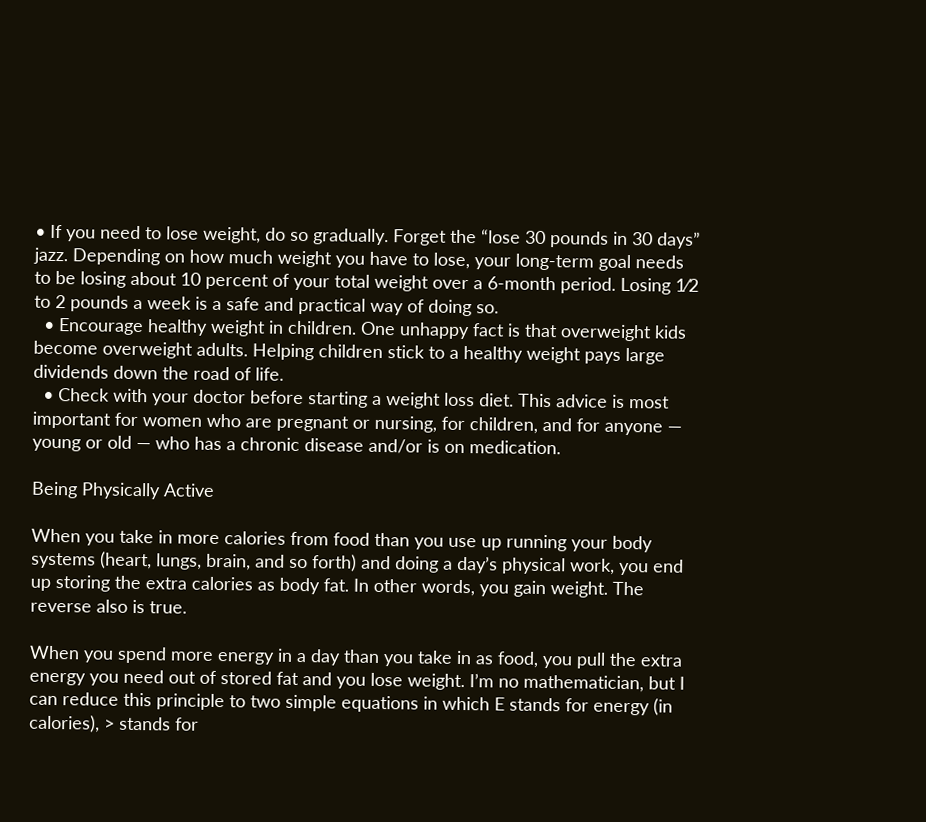• If you need to lose weight, do so gradually. Forget the “lose 30 pounds in 30 days” jazz. Depending on how much weight you have to lose, your long-term goal needs to be losing about 10 percent of your total weight over a 6-month period. Losing 1⁄2 to 2 pounds a week is a safe and practical way of doing so.
  • Encourage healthy weight in children. One unhappy fact is that overweight kids become overweight adults. Helping children stick to a healthy weight pays large dividends down the road of life.
  • Check with your doctor before starting a weight loss diet. This advice is most important for women who are pregnant or nursing, for children, and for anyone — young or old — who has a chronic disease and/or is on medication.

Being Physically Active

When you take in more calories from food than you use up running your body systems (heart, lungs, brain, and so forth) and doing a day’s physical work, you end up storing the extra calories as body fat. In other words, you gain weight. The reverse also is true.

When you spend more energy in a day than you take in as food, you pull the extra energy you need out of stored fat and you lose weight. I’m no mathematician, but I can reduce this principle to two simple equations in which E stands for energy (in calories), > stands for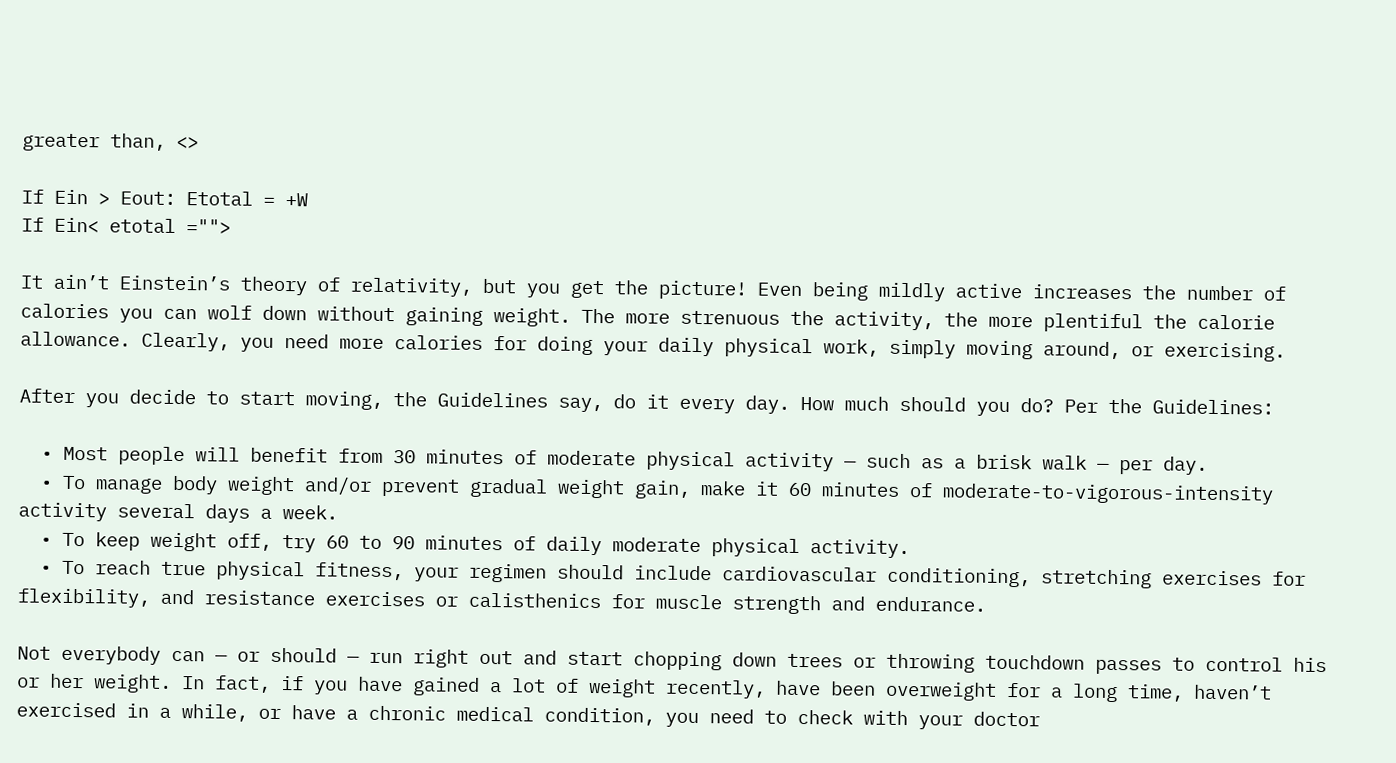greater than, <>

If Ein > Eout: Etotal = +W
If Ein< etotal ="">

It ain’t Einstein’s theory of relativity, but you get the picture! Even being mildly active increases the number of calories you can wolf down without gaining weight. The more strenuous the activity, the more plentiful the calorie allowance. Clearly, you need more calories for doing your daily physical work, simply moving around, or exercising.

After you decide to start moving, the Guidelines say, do it every day. How much should you do? Per the Guidelines:

  • Most people will benefit from 30 minutes of moderate physical activity — such as a brisk walk — per day.
  • To manage body weight and/or prevent gradual weight gain, make it 60 minutes of moderate-to-vigorous-intensity activity several days a week.
  • To keep weight off, try 60 to 90 minutes of daily moderate physical activity.
  • To reach true physical fitness, your regimen should include cardiovascular conditioning, stretching exercises for flexibility, and resistance exercises or calisthenics for muscle strength and endurance.

Not everybody can — or should — run right out and start chopping down trees or throwing touchdown passes to control his or her weight. In fact, if you have gained a lot of weight recently, have been overweight for a long time, haven’t exercised in a while, or have a chronic medical condition, you need to check with your doctor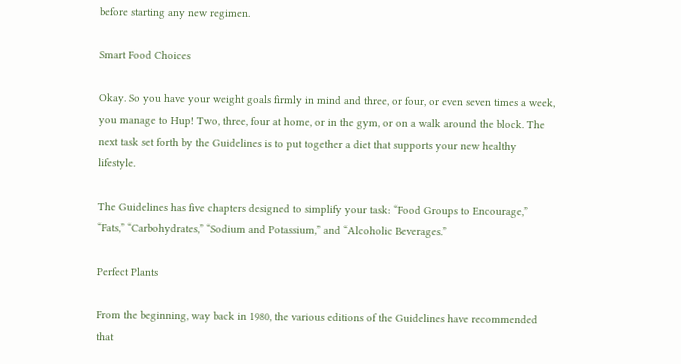before starting any new regimen.

Smart Food Choices

Okay. So you have your weight goals firmly in mind and three, or four, or even seven times a week, you manage to Hup! Two, three, four at home, or in the gym, or on a walk around the block. The next task set forth by the Guidelines is to put together a diet that supports your new healthy lifestyle.

The Guidelines has five chapters designed to simplify your task: “Food Groups to Encourage,” “Fats,” “Carbohydrates,” “Sodium and Potassium,” and “Alcoholic Beverages.”

Perfect Plants

From the beginning, way back in 1980, the various editions of the Guidelines have recommended that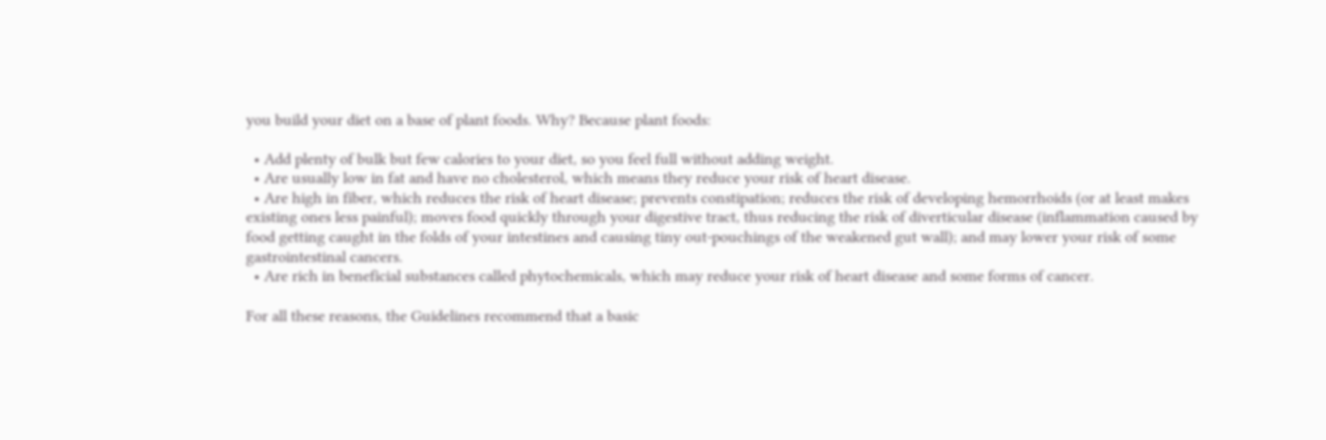you build your diet on a base of plant foods. Why? Because plant foods:

  • Add plenty of bulk but few calories to your diet, so you feel full without adding weight.
  • Are usually low in fat and have no cholesterol, which means they reduce your risk of heart disease.
  • Are high in fiber, which reduces the risk of heart disease; prevents constipation; reduces the risk of developing hemorrhoids (or at least makes existing ones less painful); moves food quickly through your digestive tract, thus reducing the risk of diverticular disease (inflammation caused by food getting caught in the folds of your intestines and causing tiny out-pouchings of the weakened gut wall); and may lower your risk of some gastrointestinal cancers.
  • Are rich in beneficial substances called phytochemicals, which may reduce your risk of heart disease and some forms of cancer.

For all these reasons, the Guidelines recommend that a basic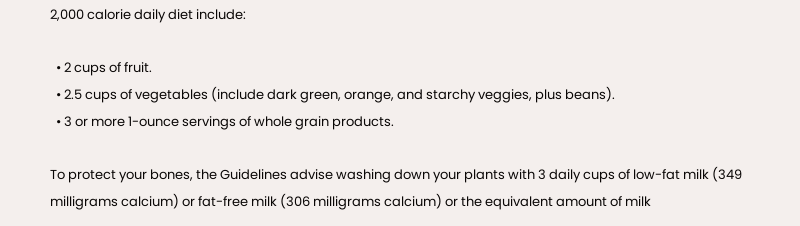2,000 calorie daily diet include:

  • 2 cups of fruit.
  • 2.5 cups of vegetables (include dark green, orange, and starchy veggies, plus beans).
  • 3 or more 1-ounce servings of whole grain products.

To protect your bones, the Guidelines advise washing down your plants with 3 daily cups of low-fat milk (349 milligrams calcium) or fat-free milk (306 milligrams calcium) or the equivalent amount of milk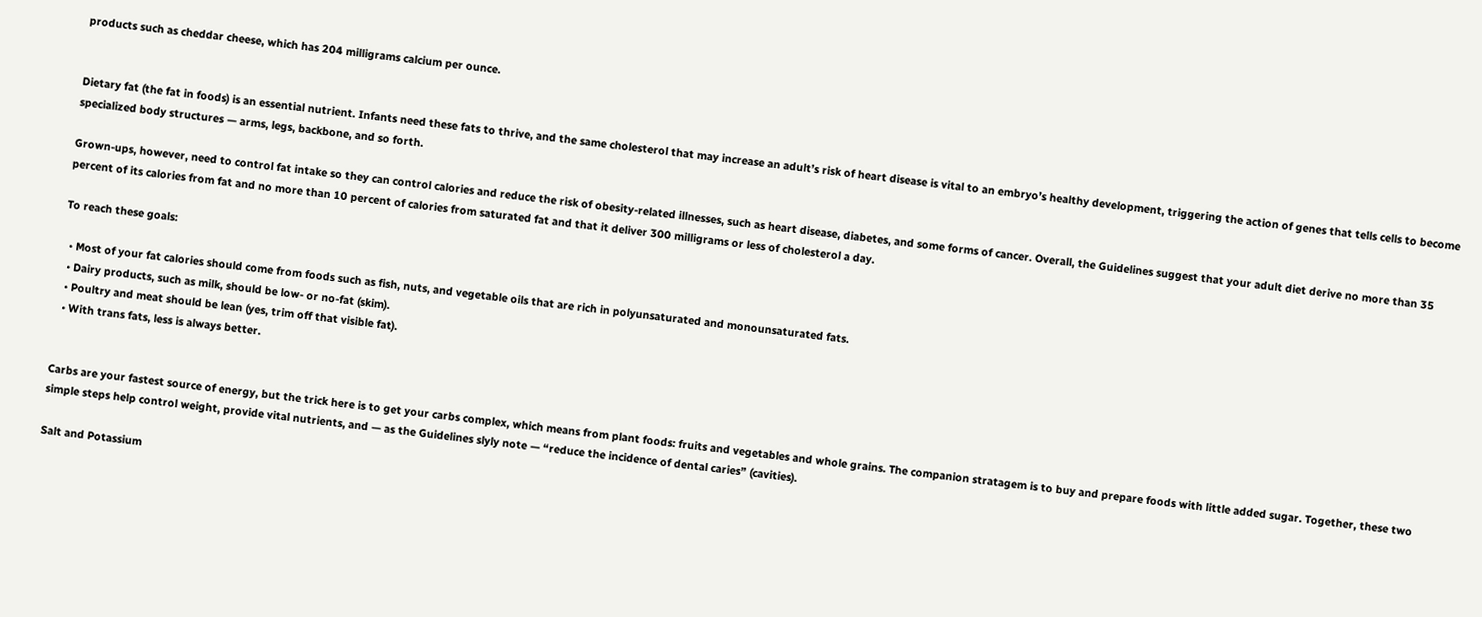products such as cheddar cheese, which has 204 milligrams calcium per ounce.


Dietary fat (the fat in foods) is an essential nutrient. Infants need these fats to thrive, and the same cholesterol that may increase an adult’s risk of heart disease is vital to an embryo’s healthy development, triggering the action of genes that tells cells to become specialized body structures — arms, legs, backbone, and so forth.

Grown-ups, however, need to control fat intake so they can control calories and reduce the risk of obesity-related illnesses, such as heart disease, diabetes, and some forms of cancer. Overall, the Guidelines suggest that your adult diet derive no more than 35 percent of its calories from fat and no more than 10 percent of calories from saturated fat and that it deliver 300 milligrams or less of cholesterol a day.

To reach these goals:

  • Most of your fat calories should come from foods such as fish, nuts, and vegetable oils that are rich in polyunsaturated and monounsaturated fats.
  • Dairy products, such as milk, should be low- or no-fat (skim).
  • Poultry and meat should be lean (yes, trim off that visible fat).
  • With trans fats, less is always better.


Carbs are your fastest source of energy, but the trick here is to get your carbs complex, which means from plant foods: fruits and vegetables and whole grains. The companion stratagem is to buy and prepare foods with little added sugar. Together, these two simple steps help control weight, provide vital nutrients, and — as the Guidelines slyly note — “reduce the incidence of dental caries” (cavities).

Salt and Potassium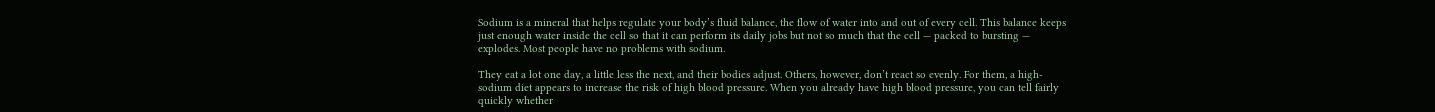Sodium is a mineral that helps regulate your body’s fluid balance, the flow of water into and out of every cell. This balance keeps just enough water inside the cell so that it can perform its daily jobs but not so much that the cell — packed to bursting — explodes. Most people have no problems with sodium.

They eat a lot one day, a little less the next, and their bodies adjust. Others, however, don’t react so evenly. For them, a high-sodium diet appears to increase the risk of high blood pressure. When you already have high blood pressure, you can tell fairly quickly whether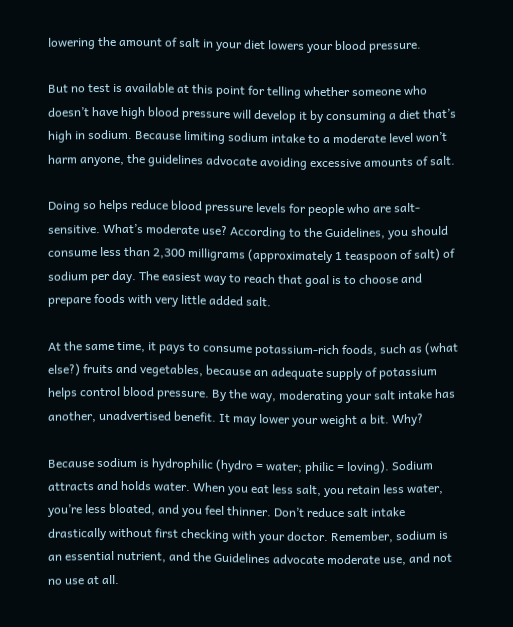lowering the amount of salt in your diet lowers your blood pressure.

But no test is available at this point for telling whether someone who doesn’t have high blood pressure will develop it by consuming a diet that’s high in sodium. Because limiting sodium intake to a moderate level won’t harm anyone, the guidelines advocate avoiding excessive amounts of salt.

Doing so helps reduce blood pressure levels for people who are salt-sensitive. What’s moderate use? According to the Guidelines, you should consume less than 2,300 milligrams (approximately 1 teaspoon of salt) of sodium per day. The easiest way to reach that goal is to choose and prepare foods with very little added salt.

At the same time, it pays to consume potassium-rich foods, such as (what else?) fruits and vegetables, because an adequate supply of potassium helps control blood pressure. By the way, moderating your salt intake has another, unadvertised benefit. It may lower your weight a bit. Why?

Because sodium is hydrophilic (hydro = water; philic = loving). Sodium attracts and holds water. When you eat less salt, you retain less water, you’re less bloated, and you feel thinner. Don’t reduce salt intake drastically without first checking with your doctor. Remember, sodium is an essential nutrient, and the Guidelines advocate moderate use, and not no use at all.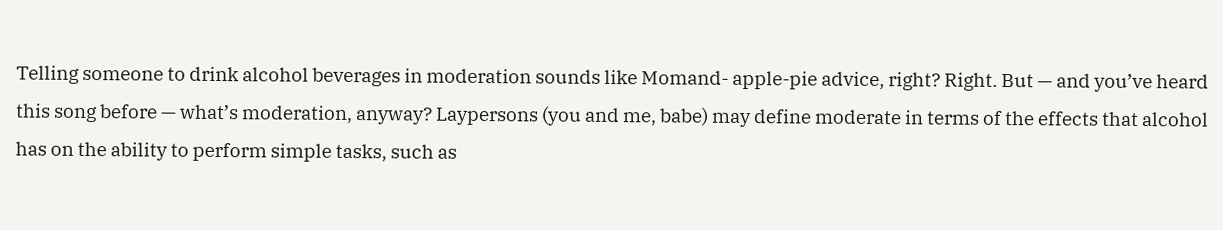Telling someone to drink alcohol beverages in moderation sounds like Momand- apple-pie advice, right? Right. But — and you’ve heard this song before — what’s moderation, anyway? Laypersons (you and me, babe) may define moderate in terms of the effects that alcohol has on the ability to perform simple tasks, such as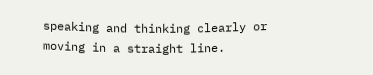speaking and thinking clearly or moving in a straight line.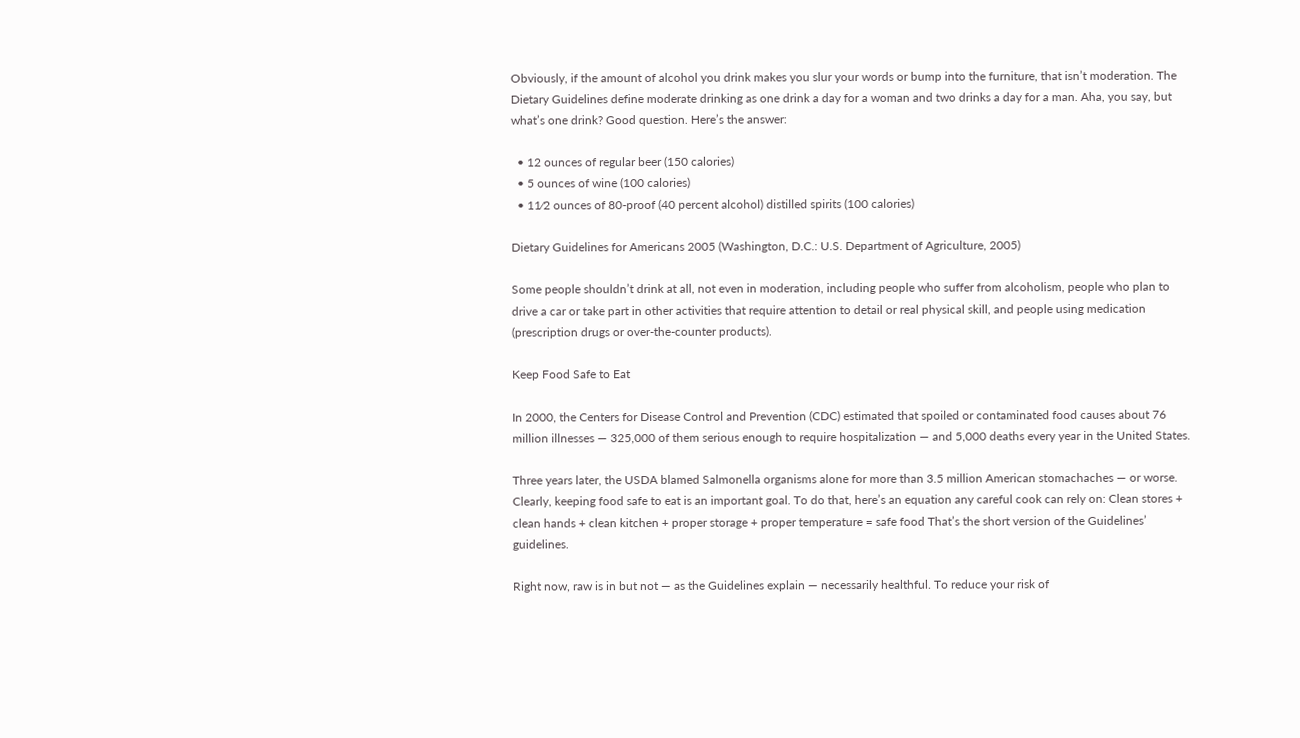Obviously, if the amount of alcohol you drink makes you slur your words or bump into the furniture, that isn’t moderation. The Dietary Guidelines define moderate drinking as one drink a day for a woman and two drinks a day for a man. Aha, you say, but what’s one drink? Good question. Here’s the answer:

  • 12 ounces of regular beer (150 calories)
  • 5 ounces of wine (100 calories)
  • 11⁄2 ounces of 80-proof (40 percent alcohol) distilled spirits (100 calories)

Dietary Guidelines for Americans 2005 (Washington, D.C.: U.S. Department of Agriculture, 2005)

Some people shouldn’t drink at all, not even in moderation, including people who suffer from alcoholism, people who plan to drive a car or take part in other activities that require attention to detail or real physical skill, and people using medication (prescription drugs or over-the-counter products).

Keep Food Safe to Eat

In 2000, the Centers for Disease Control and Prevention (CDC) estimated that spoiled or contaminated food causes about 76 million illnesses — 325,000 of them serious enough to require hospitalization — and 5,000 deaths every year in the United States.

Three years later, the USDA blamed Salmonella organisms alone for more than 3.5 million American stomachaches — or worse. Clearly, keeping food safe to eat is an important goal. To do that, here’s an equation any careful cook can rely on: Clean stores + clean hands + clean kitchen + proper storage + proper temperature = safe food That’s the short version of the Guidelines’ guidelines.

Right now, raw is in but not — as the Guidelines explain — necessarily healthful. To reduce your risk of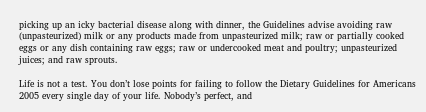picking up an icky bacterial disease along with dinner, the Guidelines advise avoiding raw (unpasteurized) milk or any products made from unpasteurized milk; raw or partially cooked eggs or any dish containing raw eggs; raw or undercooked meat and poultry; unpasteurized juices; and raw sprouts.

Life is not a test. You don’t lose points for failing to follow the Dietary Guidelines for Americans 2005 every single day of your life. Nobody’s perfect, and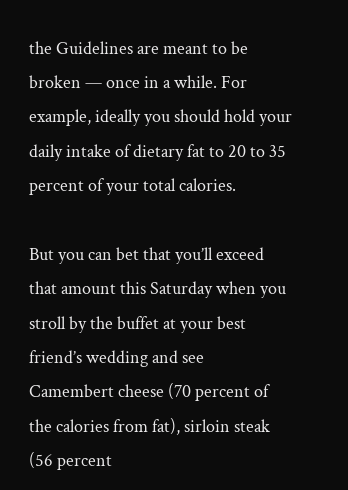the Guidelines are meant to be broken — once in a while. For example, ideally you should hold your daily intake of dietary fat to 20 to 35 percent of your total calories.

But you can bet that you’ll exceed that amount this Saturday when you stroll by the buffet at your best friend’s wedding and see Camembert cheese (70 percent of the calories from fat), sirloin steak (56 percent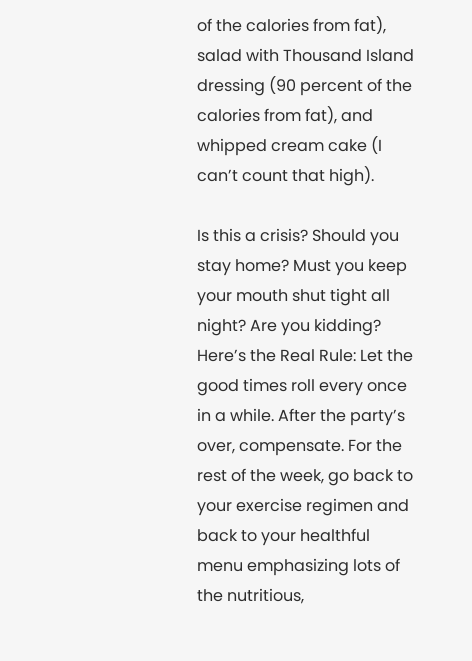of the calories from fat), salad with Thousand Island dressing (90 percent of the calories from fat), and whipped cream cake (I can’t count that high).

Is this a crisis? Should you stay home? Must you keep your mouth shut tight all night? Are you kidding? Here’s the Real Rule: Let the good times roll every once in a while. After the party’s over, compensate. For the rest of the week, go back to your exercise regimen and back to your healthful menu emphasizing lots of the nutritious,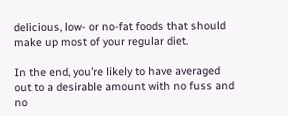delicious, low- or no-fat foods that should make up most of your regular diet.

In the end, you’re likely to have averaged out to a desirable amount with no fuss and no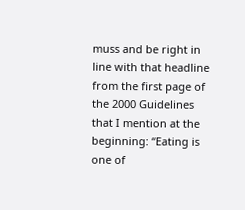muss and be right in line with that headline from the first page of the 2000 Guidelines that I mention at the beginning: “Eating is one of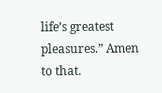life’s greatest pleasures.” Amen to that.